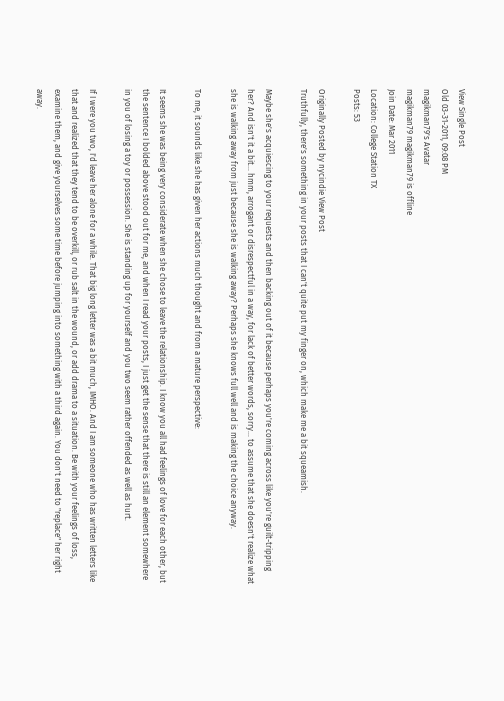View Single Post
Old 03-31-2011, 09:08 PM
magikman79's Avatar
magikman79 magikman79 is offline
Join Date: Mar 2011
Location: College Station TX
Posts: 53

Originally Posted by nycindie View Post
Truthfully, there's something in your posts that I can't quite put my finger on, which make me a bit squeamish.

Maybe she's acquiescing to your requests and then backing out of it because perhaps you're coming across like you're guilt-tripping her? And isn't it a bit... hmm, arrogant or disrespectful in a way, for lack of better words, sorry... to assume that she doesn't realize what she is walking away from just because she is walking away? Perhaps she knows full well and is making the choice anyway.

To me, it sounds like she has given her actions much thought and from a mature perspective:

It seems she was being very considerate when she chose to leave the relationship. I know you all had feelings of love for each other, but the sentence I bolded above stood out for me, and when I read your posts, I just get the sense that there is still an element somewhere in you of losing a toy or possession. She is standing up for yourself and you two seem rather offended as well as hurt.

If I were you two, I'd leave her alone for a while. That big long letter was a bit much, IMHO. And I am someone who has written letters like that and realized that they tend to be overkill, or rub salt in the wound, or add drama to a situation. Be with your feelings of loss, examine them, and give yourselves some time before jumping into something with a third again. You don't need to "replace" her right away.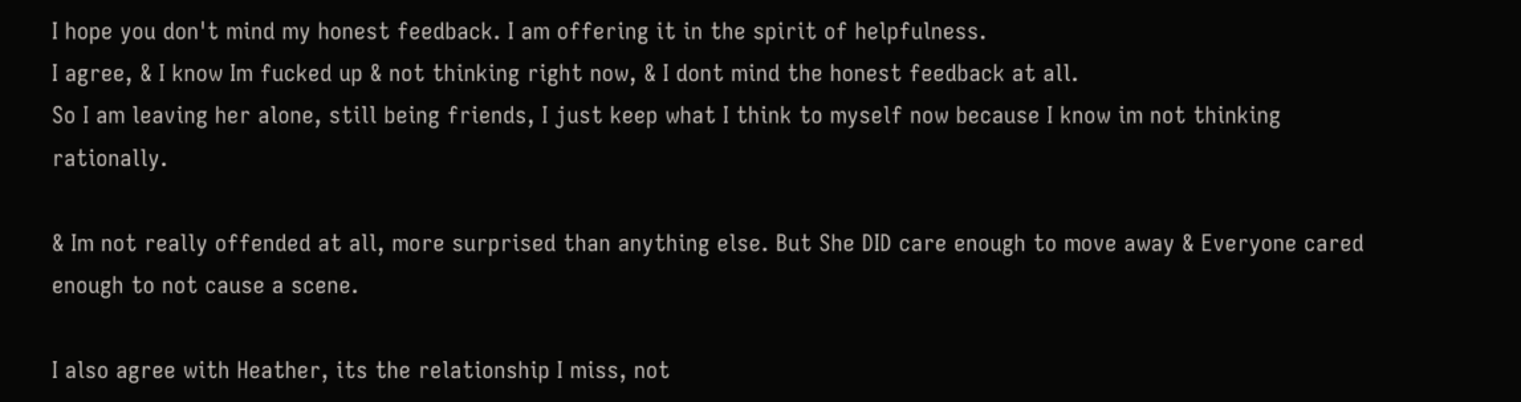I hope you don't mind my honest feedback. I am offering it in the spirit of helpfulness.
I agree, & I know Im fucked up & not thinking right now, & I dont mind the honest feedback at all.
So I am leaving her alone, still being friends, I just keep what I think to myself now because I know im not thinking rationally.

& Im not really offended at all, more surprised than anything else. But She DID care enough to move away & Everyone cared enough to not cause a scene.

I also agree with Heather, its the relationship I miss, not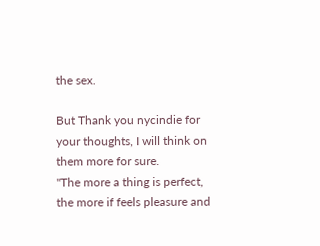the sex.

But Thank you nycindie for your thoughts, I will think on them more for sure.
"The more a thing is perfect, the more if feels pleasure and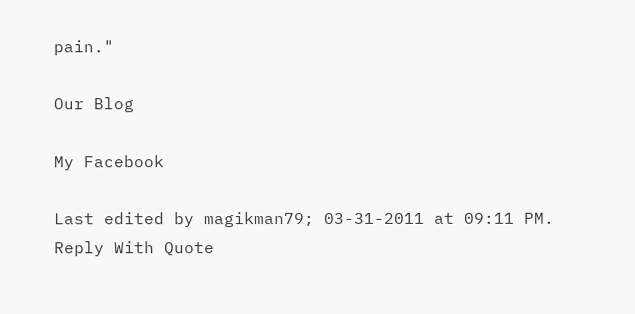pain."

Our Blog

My Facebook

Last edited by magikman79; 03-31-2011 at 09:11 PM.
Reply With Quote